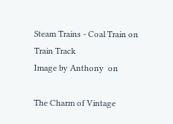Steam Trains - Coal Train on Train Track
Image by Anthony  on

The Charm of Vintage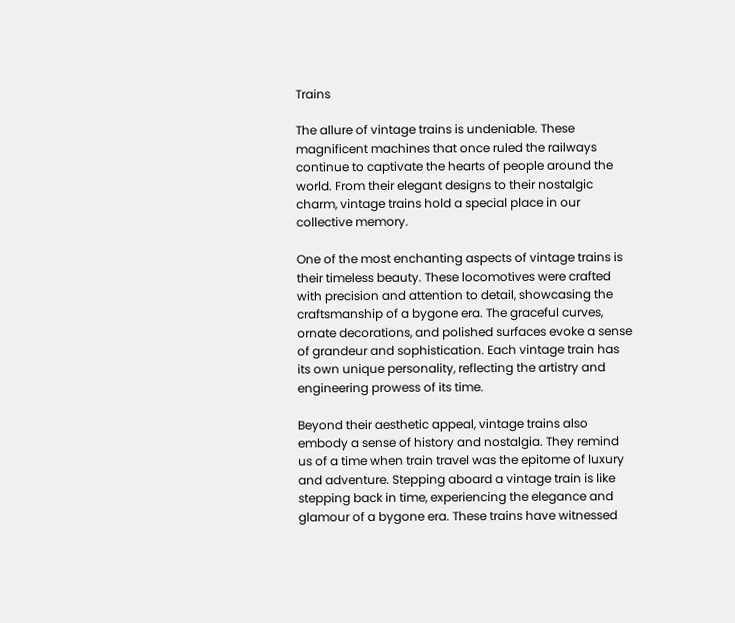Trains

The allure of vintage trains is undeniable. These magnificent machines that once ruled the railways continue to captivate the hearts of people around the world. From their elegant designs to their nostalgic charm, vintage trains hold a special place in our collective memory.

One of the most enchanting aspects of vintage trains is their timeless beauty. These locomotives were crafted with precision and attention to detail, showcasing the craftsmanship of a bygone era. The graceful curves, ornate decorations, and polished surfaces evoke a sense of grandeur and sophistication. Each vintage train has its own unique personality, reflecting the artistry and engineering prowess of its time.

Beyond their aesthetic appeal, vintage trains also embody a sense of history and nostalgia. They remind us of a time when train travel was the epitome of luxury and adventure. Stepping aboard a vintage train is like stepping back in time, experiencing the elegance and glamour of a bygone era. These trains have witnessed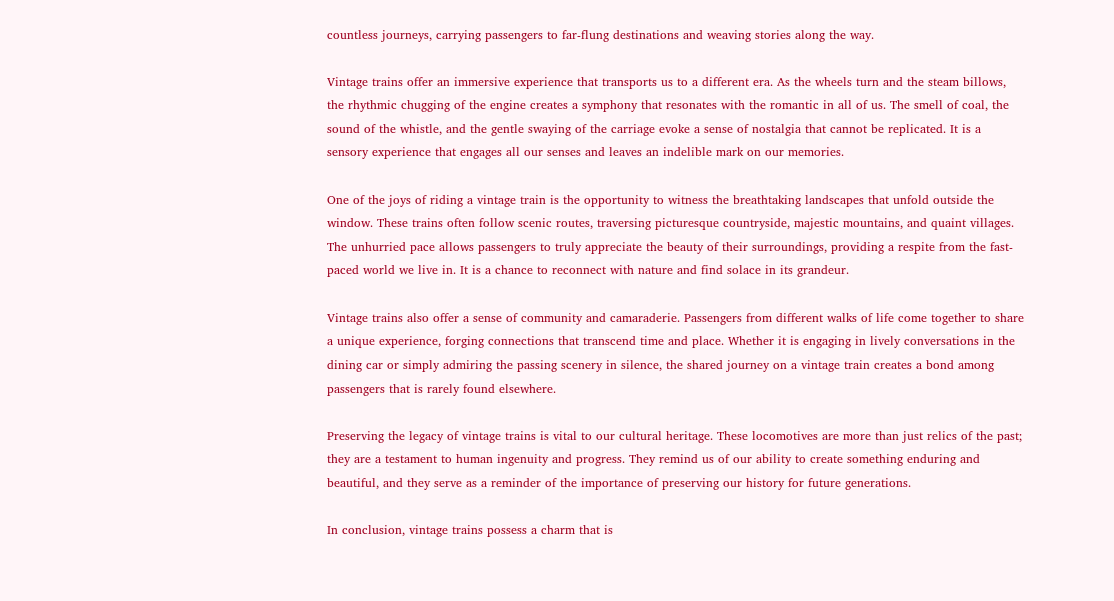countless journeys, carrying passengers to far-flung destinations and weaving stories along the way.

Vintage trains offer an immersive experience that transports us to a different era. As the wheels turn and the steam billows, the rhythmic chugging of the engine creates a symphony that resonates with the romantic in all of us. The smell of coal, the sound of the whistle, and the gentle swaying of the carriage evoke a sense of nostalgia that cannot be replicated. It is a sensory experience that engages all our senses and leaves an indelible mark on our memories.

One of the joys of riding a vintage train is the opportunity to witness the breathtaking landscapes that unfold outside the window. These trains often follow scenic routes, traversing picturesque countryside, majestic mountains, and quaint villages. The unhurried pace allows passengers to truly appreciate the beauty of their surroundings, providing a respite from the fast-paced world we live in. It is a chance to reconnect with nature and find solace in its grandeur.

Vintage trains also offer a sense of community and camaraderie. Passengers from different walks of life come together to share a unique experience, forging connections that transcend time and place. Whether it is engaging in lively conversations in the dining car or simply admiring the passing scenery in silence, the shared journey on a vintage train creates a bond among passengers that is rarely found elsewhere.

Preserving the legacy of vintage trains is vital to our cultural heritage. These locomotives are more than just relics of the past; they are a testament to human ingenuity and progress. They remind us of our ability to create something enduring and beautiful, and they serve as a reminder of the importance of preserving our history for future generations.

In conclusion, vintage trains possess a charm that is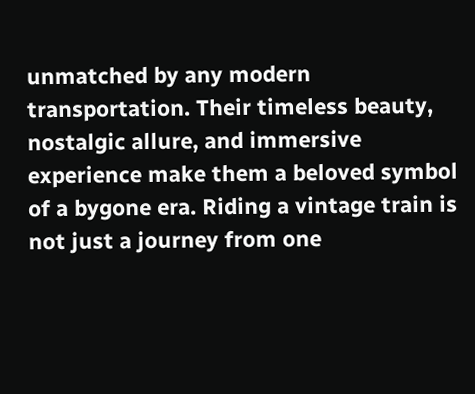unmatched by any modern transportation. Their timeless beauty, nostalgic allure, and immersive experience make them a beloved symbol of a bygone era. Riding a vintage train is not just a journey from one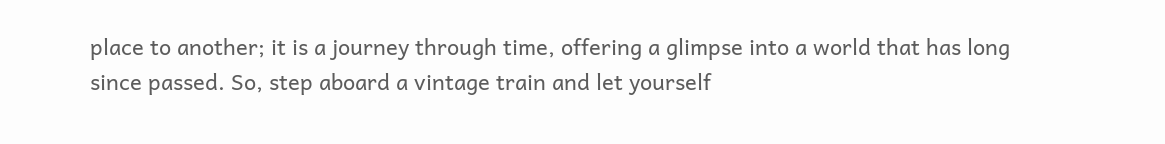place to another; it is a journey through time, offering a glimpse into a world that has long since passed. So, step aboard a vintage train and let yourself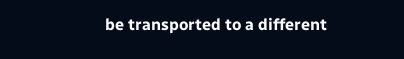be transported to a different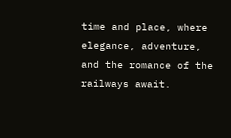time and place, where elegance, adventure, and the romance of the railways await.